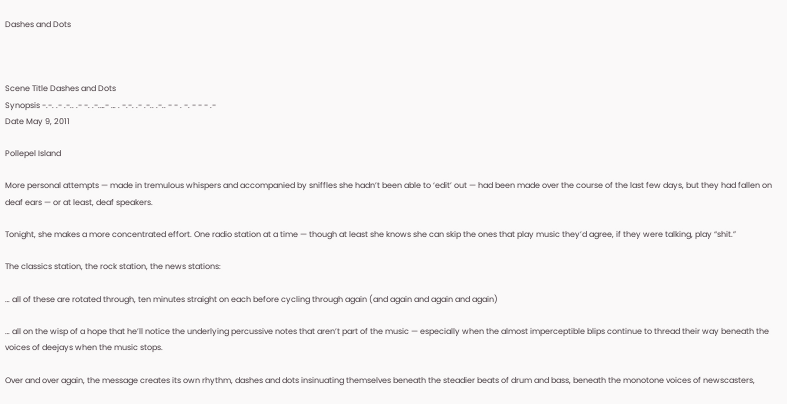Dashes and Dots



Scene Title Dashes and Dots
Synopsis -.-. .- .-.. .- -. .-.…- … . -.-. .- .-.. .-.. - - . -. - - - .-
Date May 9, 2011

Pollepel Island

More personal attempts — made in tremulous whispers and accompanied by sniffles she hadn’t been able to ‘edit’ out — had been made over the course of the last few days, but they had fallen on deaf ears — or at least, deaf speakers.

Tonight, she makes a more concentrated effort. One radio station at a time — though at least she knows she can skip the ones that play music they’d agree, if they were talking, play “shit.”

The classics station, the rock station, the news stations:

… all of these are rotated through, ten minutes straight on each before cycling through again (and again and again and again)

… all on the wisp of a hope that he’ll notice the underlying percussive notes that aren’t part of the music — especially when the almost imperceptible blips continue to thread their way beneath the voices of deejays when the music stops.

Over and over again, the message creates its own rhythm, dashes and dots insinuating themselves beneath the steadier beats of drum and bass, beneath the monotone voices of newscasters,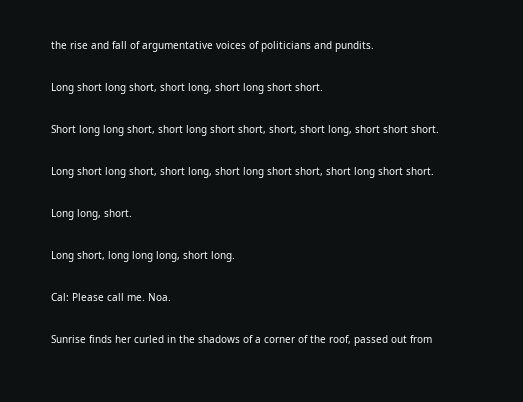the rise and fall of argumentative voices of politicians and pundits.

Long short long short, short long, short long short short.

Short long long short, short long short short, short, short long, short short short.

Long short long short, short long, short long short short, short long short short.

Long long, short.

Long short, long long long, short long.

Cal: Please call me. Noa.

Sunrise finds her curled in the shadows of a corner of the roof, passed out from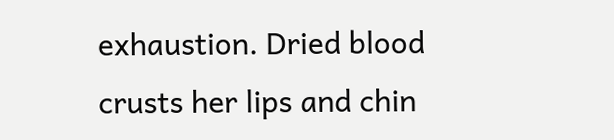exhaustion. Dried blood crusts her lips and chin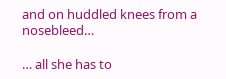and on huddled knees from a nosebleed…

… all she has to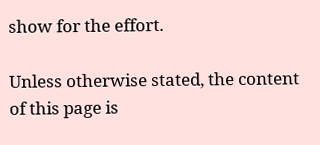show for the effort.

Unless otherwise stated, the content of this page is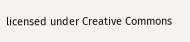licensed under Creative Commons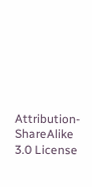Attribution-ShareAlike 3.0 License